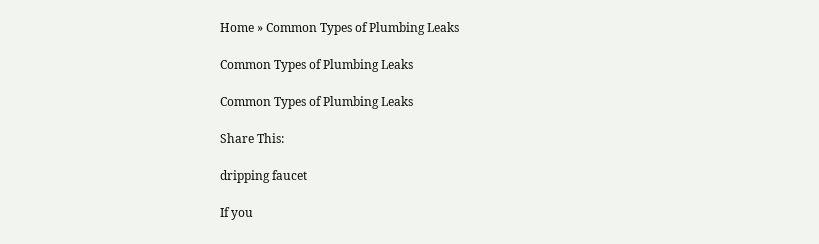Home » Common Types of Plumbing Leaks

Common Types of Plumbing Leaks

Common Types of Plumbing Leaks

Share This:

dripping faucet

If you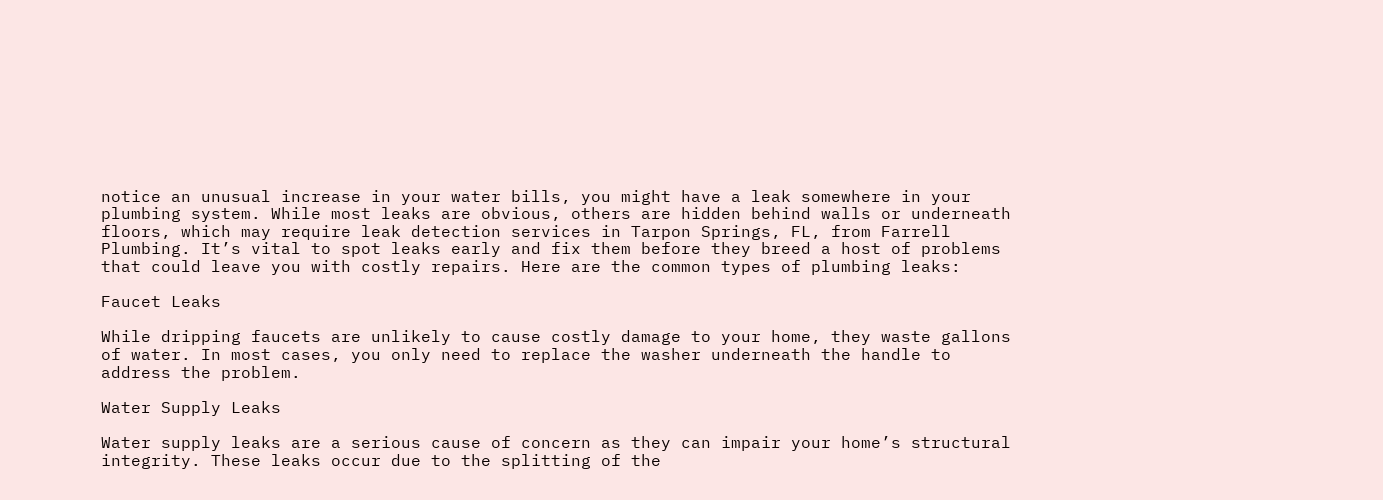notice an unusual increase in your water bills, you might have a leak somewhere in your plumbing system. While most leaks are obvious, others are hidden behind walls or underneath floors, which may require leak detection services in Tarpon Springs, FL, from Farrell Plumbing. It’s vital to spot leaks early and fix them before they breed a host of problems that could leave you with costly repairs. Here are the common types of plumbing leaks:

Faucet Leaks

While dripping faucets are unlikely to cause costly damage to your home, they waste gallons of water. In most cases, you only need to replace the washer underneath the handle to address the problem.

Water Supply Leaks

Water supply leaks are a serious cause of concern as they can impair your home’s structural integrity. These leaks occur due to the splitting of the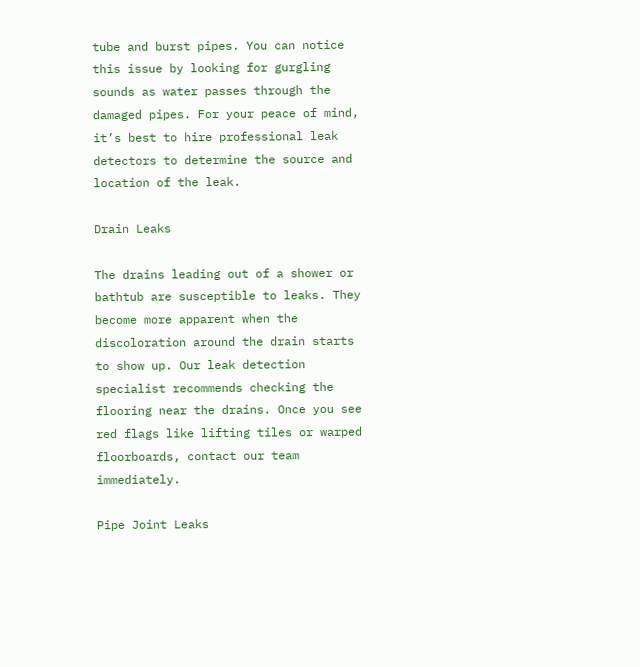tube and burst pipes. You can notice this issue by looking for gurgling sounds as water passes through the damaged pipes. For your peace of mind, it’s best to hire professional leak detectors to determine the source and location of the leak.

Drain Leaks

The drains leading out of a shower or bathtub are susceptible to leaks. They become more apparent when the discoloration around the drain starts to show up. Our leak detection specialist recommends checking the flooring near the drains. Once you see red flags like lifting tiles or warped floorboards, contact our team immediately.

Pipe Joint Leaks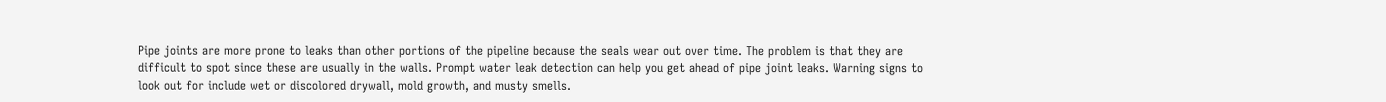Pipe joints are more prone to leaks than other portions of the pipeline because the seals wear out over time. The problem is that they are difficult to spot since these are usually in the walls. Prompt water leak detection can help you get ahead of pipe joint leaks. Warning signs to look out for include wet or discolored drywall, mold growth, and musty smells.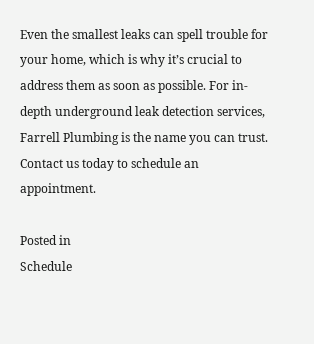Even the smallest leaks can spell trouble for your home, which is why it’s crucial to address them as soon as possible. For in-depth underground leak detection services, Farrell Plumbing is the name you can trust. Contact us today to schedule an appointment.

Posted in
Schedule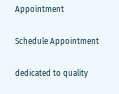Appointment

Schedule Appointment

dedicated to quality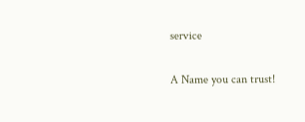service

A Name you can trust!